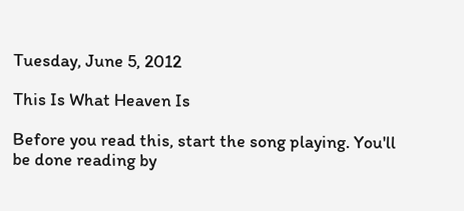Tuesday, June 5, 2012

This Is What Heaven Is

Before you read this, start the song playing. You'll be done reading by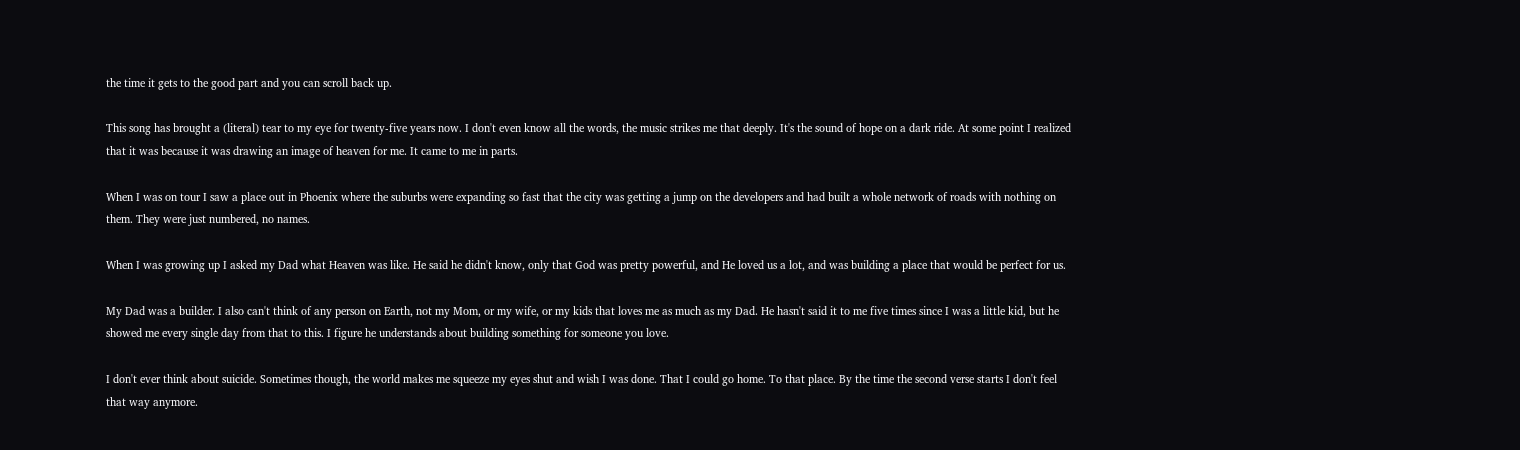the time it gets to the good part and you can scroll back up.

This song has brought a (literal) tear to my eye for twenty-five years now. I don't even know all the words, the music strikes me that deeply. It's the sound of hope on a dark ride. At some point I realized that it was because it was drawing an image of heaven for me. It came to me in parts.

When I was on tour I saw a place out in Phoenix where the suburbs were expanding so fast that the city was getting a jump on the developers and had built a whole network of roads with nothing on them. They were just numbered, no names.

When I was growing up I asked my Dad what Heaven was like. He said he didn't know, only that God was pretty powerful, and He loved us a lot, and was building a place that would be perfect for us.

My Dad was a builder. I also can't think of any person on Earth, not my Mom, or my wife, or my kids that loves me as much as my Dad. He hasn't said it to me five times since I was a little kid, but he showed me every single day from that to this. I figure he understands about building something for someone you love.

I don't ever think about suicide. Sometimes though, the world makes me squeeze my eyes shut and wish I was done. That I could go home. To that place. By the time the second verse starts I don't feel that way anymore.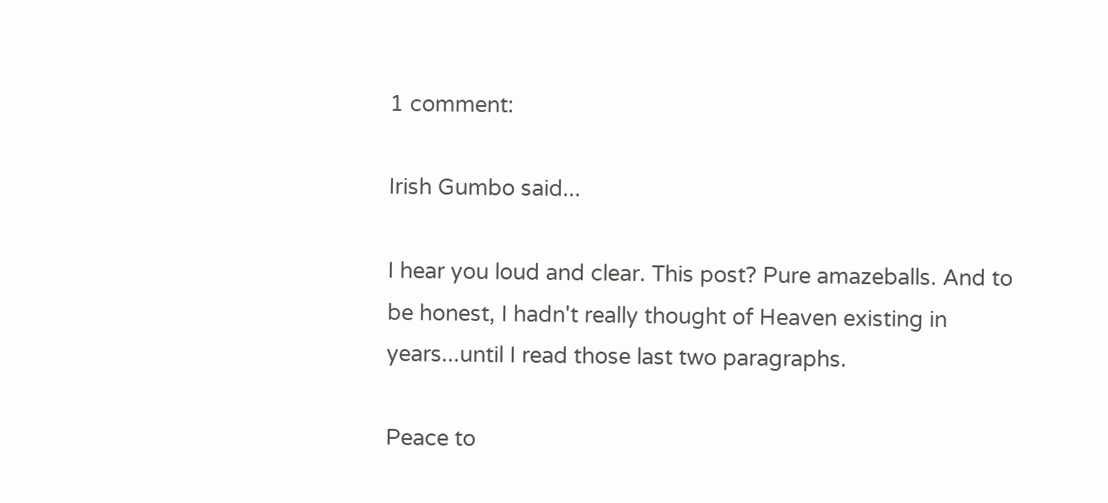1 comment:

Irish Gumbo said...

I hear you loud and clear. This post? Pure amazeballs. And to be honest, I hadn't really thought of Heaven existing in years...until I read those last two paragraphs.

Peace to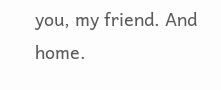you, my friend. And home.